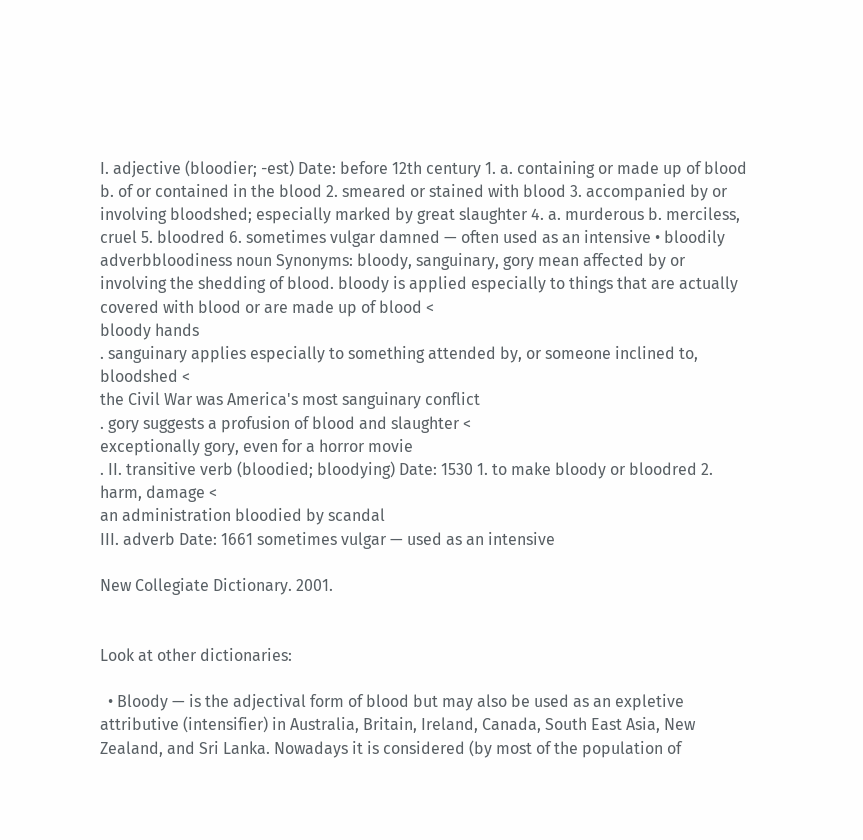I. adjective (bloodier; -est) Date: before 12th century 1. a. containing or made up of blood b. of or contained in the blood 2. smeared or stained with blood 3. accompanied by or involving bloodshed; especially marked by great slaughter 4. a. murderous b. merciless, cruel 5. bloodred 6. sometimes vulgar damned — often used as an intensive • bloodily adverbbloodiness noun Synonyms: bloody, sanguinary, gory mean affected by or involving the shedding of blood. bloody is applied especially to things that are actually covered with blood or are made up of blood <
bloody hands
. sanguinary applies especially to something attended by, or someone inclined to, bloodshed <
the Civil War was America's most sanguinary conflict
. gory suggests a profusion of blood and slaughter <
exceptionally gory, even for a horror movie
. II. transitive verb (bloodied; bloodying) Date: 1530 1. to make bloody or bloodred 2. harm, damage <
an administration bloodied by scandal
III. adverb Date: 1661 sometimes vulgar — used as an intensive

New Collegiate Dictionary. 2001.


Look at other dictionaries:

  • Bloody — is the adjectival form of blood but may also be used as an expletive attributive (intensifier) in Australia, Britain, Ireland, Canada, South East Asia, New Zealand, and Sri Lanka. Nowadays it is considered (by most of the population of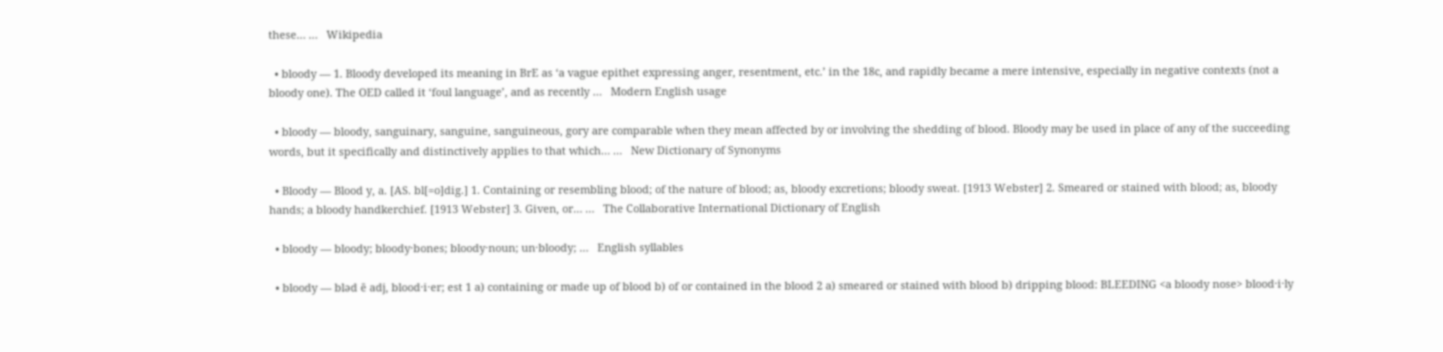these… …   Wikipedia

  • bloody — 1. Bloody developed its meaning in BrE as ‘a vague epithet expressing anger, resentment, etc.’ in the 18c, and rapidly became a mere intensive, especially in negative contexts (not a bloody one). The OED called it ‘foul language’, and as recently …   Modern English usage

  • bloody — bloody, sanguinary, sanguine, sanguineous, gory are comparable when they mean affected by or involving the shedding of blood. Bloody may be used in place of any of the succeeding words, but it specifically and distinctively applies to that which… …   New Dictionary of Synonyms

  • Bloody — Blood y, a. [AS. bl[=o]dig.] 1. Containing or resembling blood; of the nature of blood; as, bloody excretions; bloody sweat. [1913 Webster] 2. Smeared or stained with blood; as, bloody hands; a bloody handkerchief. [1913 Webster] 3. Given, or… …   The Collaborative International Dictionary of English

  • bloody — bloody; bloody·bones; bloody·noun; un·bloody; …   English syllables

  • bloody — bləd ē adj, blood·i·er; est 1 a) containing or made up of blood b) of or contained in the blood 2 a) smeared or stained with blood b) dripping blood: BLEEDING <a bloody nose> blood·i·ly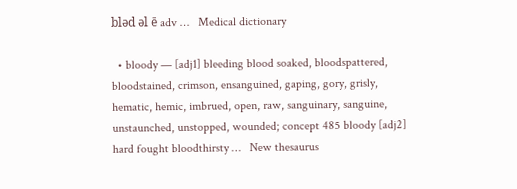bləd əl ē adv …   Medical dictionary

  • bloody — [adj1] bleeding blood soaked, bloodspattered, bloodstained, crimson, ensanguined, gaping, gory, grisly, hematic, hemic, imbrued, open, raw, sanguinary, sanguine, unstaunched, unstopped, wounded; concept 485 bloody [adj2] hard fought bloodthirsty …   New thesaurus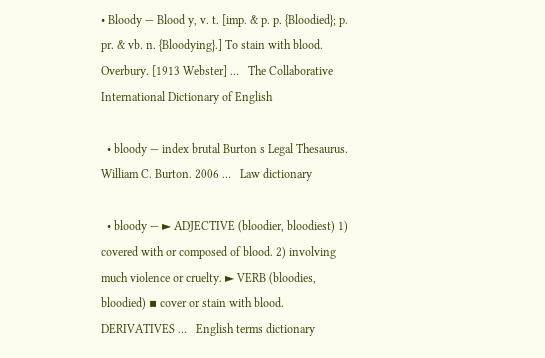• Bloody — Blood y, v. t. [imp. & p. p. {Bloodied}; p. pr. & vb. n. {Bloodying}.] To stain with blood. Overbury. [1913 Webster] …   The Collaborative International Dictionary of English

  • bloody — index brutal Burton s Legal Thesaurus. William C. Burton. 2006 …   Law dictionary

  • bloody — ► ADJECTIVE (bloodier, bloodiest) 1) covered with or composed of blood. 2) involving much violence or cruelty. ► VERB (bloodies, bloodied) ▪ cover or stain with blood. DERIVATIVES …   English terms dictionary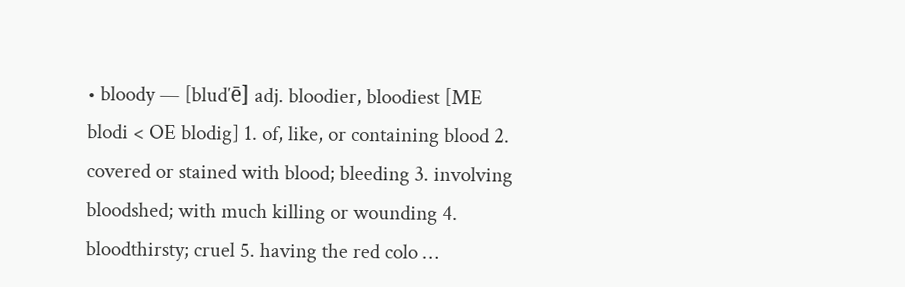• bloody — [blud′ē] adj. bloodier, bloodiest [ME blodi < OE blodig] 1. of, like, or containing blood 2. covered or stained with blood; bleeding 3. involving bloodshed; with much killing or wounding 4. bloodthirsty; cruel 5. having the red colo …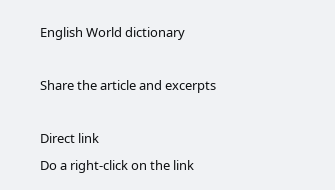English World dictionary

Share the article and excerpts

Direct link
Do a right-click on the link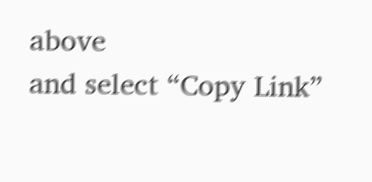above
and select “Copy Link”